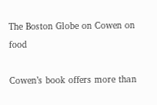The Boston Globe on Cowen on food

Cowen’s book offers more than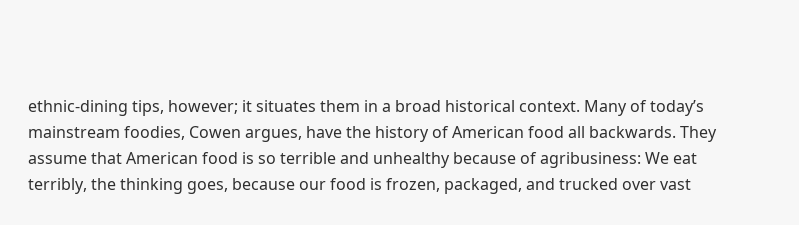ethnic-dining tips, however; it situates them in a broad historical context. Many of today’s mainstream foodies, Cowen argues, have the history of American food all backwards. They assume that American food is so terrible and unhealthy because of agribusiness: We eat terribly, the thinking goes, because our food is frozen, packaged, and trucked over vast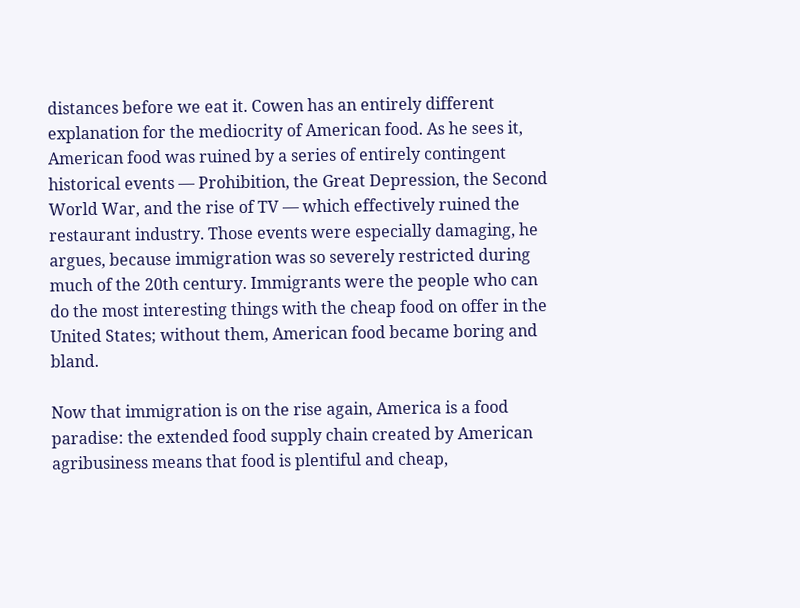distances before we eat it. Cowen has an entirely different explanation for the mediocrity of American food. As he sees it, American food was ruined by a series of entirely contingent historical events — Prohibition, the Great Depression, the Second World War, and the rise of TV — which effectively ruined the restaurant industry. Those events were especially damaging, he argues, because immigration was so severely restricted during much of the 20th century. Immigrants were the people who can do the most interesting things with the cheap food on offer in the United States; without them, American food became boring and bland.

Now that immigration is on the rise again, America is a food paradise: the extended food supply chain created by American agribusiness means that food is plentiful and cheap,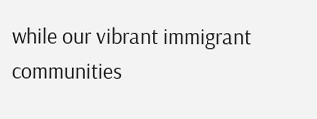while our vibrant immigrant communities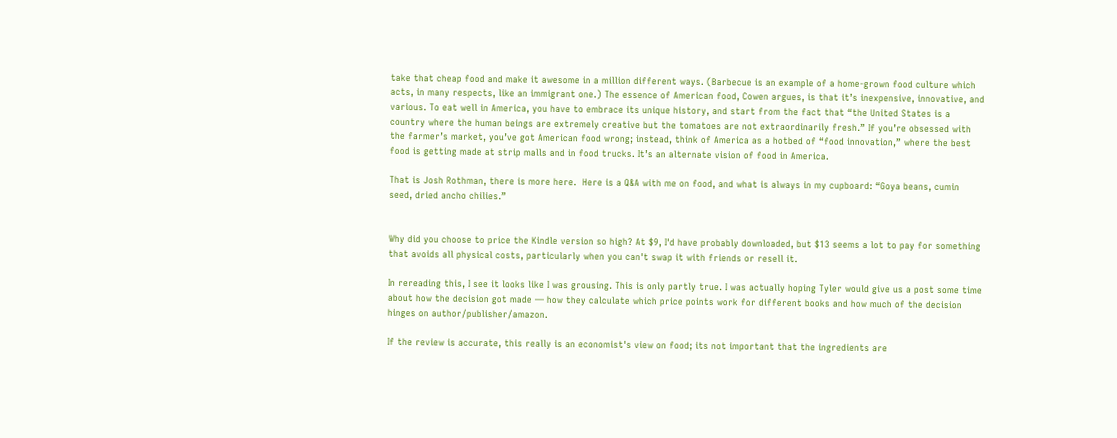take that cheap food and make it awesome in a million different ways. (Barbecue is an example of a home-grown food culture which acts, in many respects, like an immigrant one.) The essence of American food, Cowen argues, is that it’s inexpensive, innovative, and various. To eat well in America, you have to embrace its unique history, and start from the fact that “the United States is a country where the human beings are extremely creative but the tomatoes are not extraordinarily fresh.” If you’re obsessed with the farmer’s market, you’ve got American food wrong; instead, think of America as a hotbed of “food innovation,” where the best food is getting made at strip malls and in food trucks. It’s an alternate vision of food in America.

That is Josh Rothman, there is more here.  Here is a Q&A with me on food, and what is always in my cupboard: “Goya beans, cumin seed, dried ancho chilies.”


Why did you choose to price the Kindle version so high? At $9, I'd have probably downloaded, but $13 seems a lot to pay for something that avoids all physical costs, particularly when you can't swap it with friends or resell it.

In rereading this, I see it looks like I was grousing. This is only partly true. I was actually hoping Tyler would give us a post some time about how the decision got made — how they calculate which price points work for different books and how much of the decision hinges on author/publisher/amazon.

If the review is accurate, this really is an economist's view on food; its not important that the ingredients are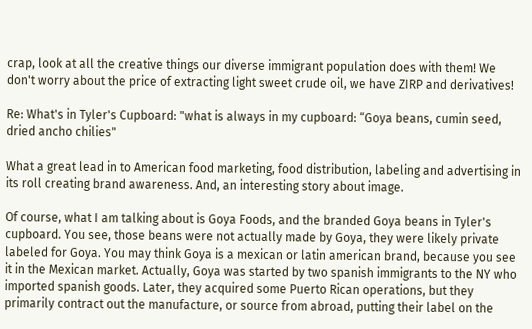crap, look at all the creative things our diverse immigrant population does with them! We don't worry about the price of extracting light sweet crude oil, we have ZIRP and derivatives!

Re: What's in Tyler's Cupboard: "what is always in my cupboard: “Goya beans, cumin seed, dried ancho chilies"

What a great lead in to American food marketing, food distribution, labeling and advertising in its roll creating brand awareness. And, an interesting story about image.

Of course, what I am talking about is Goya Foods, and the branded Goya beans in Tyler's cupboard. You see, those beans were not actually made by Goya, they were likely private labeled for Goya. You may think Goya is a mexican or latin american brand, because you see it in the Mexican market. Actually, Goya was started by two spanish immigrants to the NY who imported spanish goods. Later, they acquired some Puerto Rican operations, but they primarily contract out the manufacture, or source from abroad, putting their label on the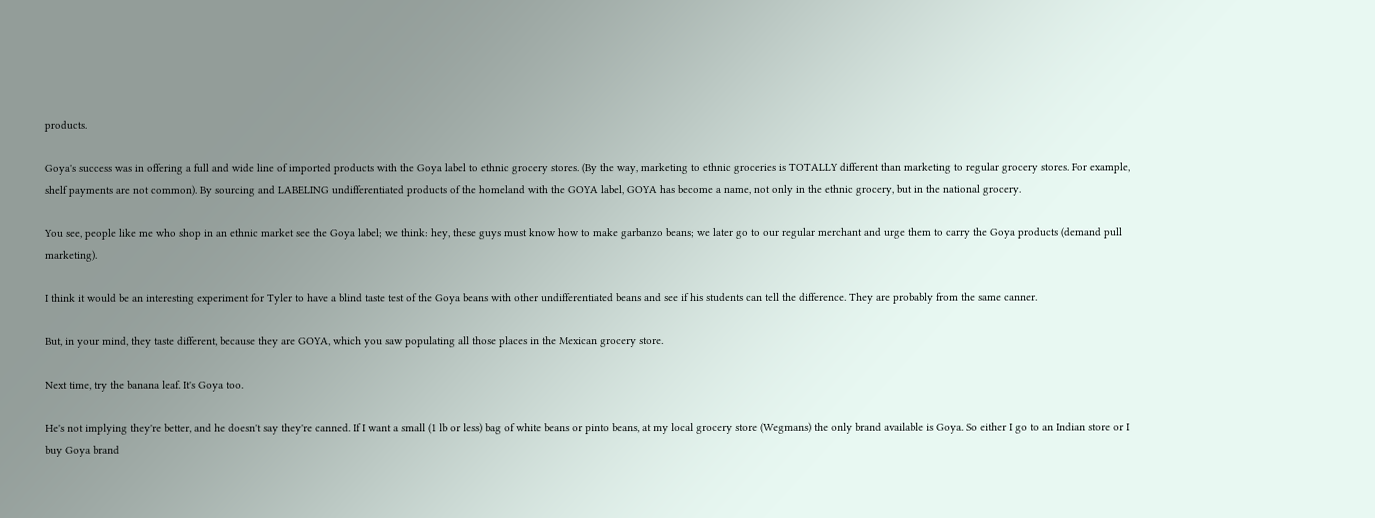products.

Goya's success was in offering a full and wide line of imported products with the Goya label to ethnic grocery stores. (By the way, marketing to ethnic groceries is TOTALLY different than marketing to regular grocery stores. For example, shelf payments are not common). By sourcing and LABELING undifferentiated products of the homeland with the GOYA label, GOYA has become a name, not only in the ethnic grocery, but in the national grocery.

You see, people like me who shop in an ethnic market see the Goya label; we think: hey, these guys must know how to make garbanzo beans; we later go to our regular merchant and urge them to carry the Goya products (demand pull marketing).

I think it would be an interesting experiment for Tyler to have a blind taste test of the Goya beans with other undifferentiated beans and see if his students can tell the difference. They are probably from the same canner.

But, in your mind, they taste different, because they are GOYA, which you saw populating all those places in the Mexican grocery store.

Next time, try the banana leaf. It's Goya too.

He's not implying they're better, and he doesn't say they're canned. If I want a small (1 lb or less) bag of white beans or pinto beans, at my local grocery store (Wegmans) the only brand available is Goya. So either I go to an Indian store or I buy Goya brand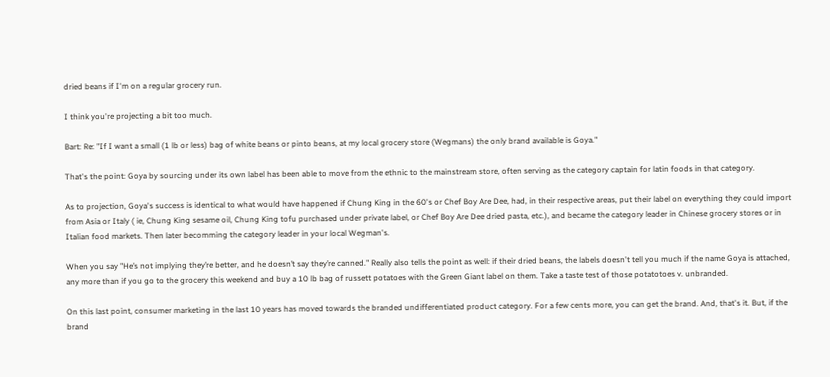dried beans if I'm on a regular grocery run.

I think you're projecting a bit too much.

Bart: Re: "If I want a small (1 lb or less) bag of white beans or pinto beans, at my local grocery store (Wegmans) the only brand available is Goya."

That's the point: Goya by sourcing under its own label has been able to move from the ethnic to the mainstream store, often serving as the category captain for latin foods in that category.

As to projection, Goya's success is identical to what would have happened if Chung King in the 60's or Chef Boy Are Dee, had, in their respective areas, put their label on everything they could import from Asia or Italy ( ie, Chung King sesame oil, Chung King tofu purchased under private label, or Chef Boy Are Dee dried pasta, etc.), and became the category leader in Chinese grocery stores or in Italian food markets. Then later becomming the category leader in your local Wegman's.

When you say "He’s not implying they’re better, and he doesn’t say they’re canned." Really also tells the point as well: if their dried beans, the labels doesn't tell you much if the name Goya is attached, any more than if you go to the grocery this weekend and buy a 10 lb bag of russett potatoes with the Green Giant label on them. Take a taste test of those potatotoes v. unbranded.

On this last point, consumer marketing in the last 10 years has moved towards the branded undifferentiated product category. For a few cents more, you can get the brand. And, that's it. But, if the brand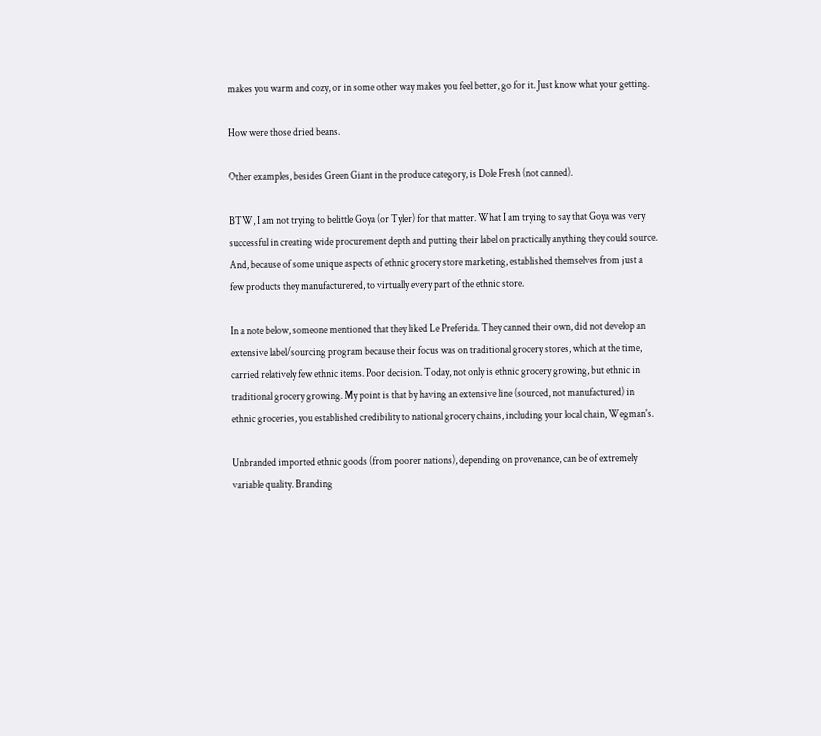makes you warm and cozy, or in some other way makes you feel better, go for it. Just know what your getting.

How were those dried beans.

Other examples, besides Green Giant in the produce category, is Dole Fresh (not canned).

BTW, I am not trying to belittle Goya (or Tyler) for that matter. What I am trying to say that Goya was very successful in creating wide procurement depth and putting their label on practically anything they could source. And, because of some unique aspects of ethnic grocery store marketing, established themselves from just a few products they manufacturered, to virtually every part of the ethnic store.

In a note below, someone mentioned that they liked Le Preferida. They canned their own, did not develop an extensive label/sourcing program because their focus was on traditional grocery stores, which at the time, carried relatively few ethnic items. Poor decision. Today, not only is ethnic grocery growing, but ethnic in traditional grocery growing. My point is that by having an extensive line (sourced, not manufactured) in ethnic groceries, you established credibility to national grocery chains, including your local chain, Wegman's.

Unbranded imported ethnic goods (from poorer nations), depending on provenance, can be of extremely variable quality. Branding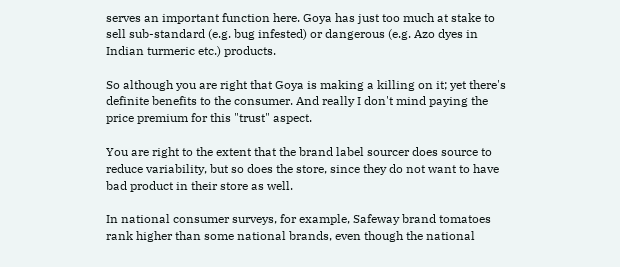serves an important function here. Goya has just too much at stake to sell sub-standard (e.g. bug infested) or dangerous (e.g. Azo dyes in Indian turmeric etc.) products.

So although you are right that Goya is making a killing on it; yet there's definite benefits to the consumer. And really I don't mind paying the price premium for this "trust" aspect.

You are right to the extent that the brand label sourcer does source to reduce variability, but so does the store, since they do not want to have bad product in their store as well.

In national consumer surveys, for example, Safeway brand tomatoes rank higher than some national brands, even though the national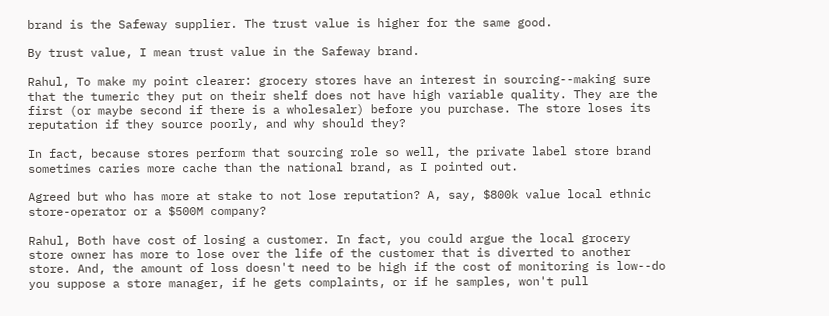brand is the Safeway supplier. The trust value is higher for the same good.

By trust value, I mean trust value in the Safeway brand.

Rahul, To make my point clearer: grocery stores have an interest in sourcing--making sure that the tumeric they put on their shelf does not have high variable quality. They are the first (or maybe second if there is a wholesaler) before you purchase. The store loses its reputation if they source poorly, and why should they?

In fact, because stores perform that sourcing role so well, the private label store brand sometimes caries more cache than the national brand, as I pointed out.

Agreed but who has more at stake to not lose reputation? A, say, $800k value local ethnic store-operator or a $500M company?

Rahul, Both have cost of losing a customer. In fact, you could argue the local grocery store owner has more to lose over the life of the customer that is diverted to another store. And, the amount of loss doesn't need to be high if the cost of monitoring is low--do you suppose a store manager, if he gets complaints, or if he samples, won't pull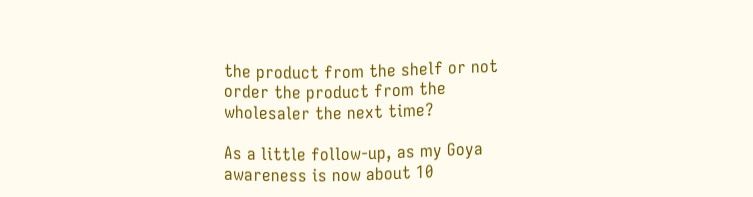the product from the shelf or not order the product from the wholesaler the next time?

As a little follow-up, as my Goya awareness is now about 10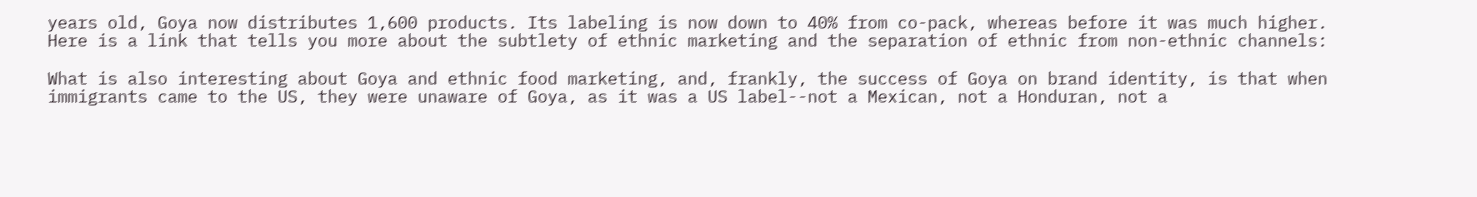years old, Goya now distributes 1,600 products. Its labeling is now down to 40% from co-pack, whereas before it was much higher. Here is a link that tells you more about the subtlety of ethnic marketing and the separation of ethnic from non-ethnic channels:

What is also interesting about Goya and ethnic food marketing, and, frankly, the success of Goya on brand identity, is that when immigrants came to the US, they were unaware of Goya, as it was a US label--not a Mexican, not a Honduran, not a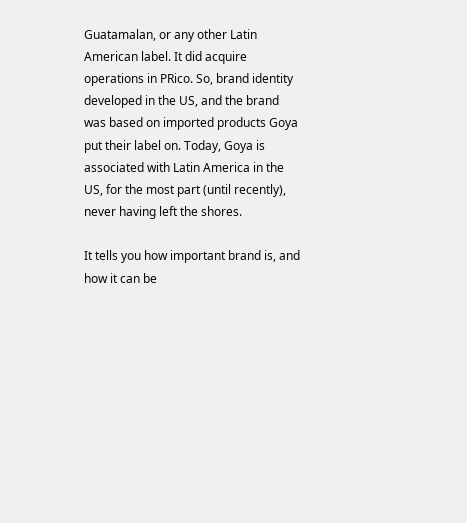Guatamalan, or any other Latin American label. It did acquire operations in PRico. So, brand identity developed in the US, and the brand was based on imported products Goya put their label on. Today, Goya is associated with Latin America in the US, for the most part (until recently), never having left the shores.

It tells you how important brand is, and how it can be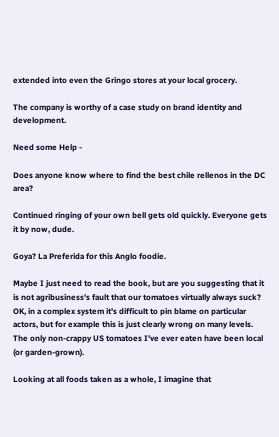extended into even the Gringo stores at your local grocery.

The company is worthy of a case study on brand identity and development.

Need some Help -

Does anyone know where to find the best chile rellenos in the DC area?

Continued ringing of your own bell gets old quickly. Everyone gets it by now, dude.

Goya? La Preferida for this Anglo foodie.

Maybe I just need to read the book, but are you suggesting that it is not agribusiness's fault that our tomatoes virtually always suck? OK, in a complex system it's difficult to pin blame on particular actors, but for example this is just clearly wrong on many levels. The only non-crappy US tomatoes I've ever eaten have been local (or garden-grown).

Looking at all foods taken as a whole, I imagine that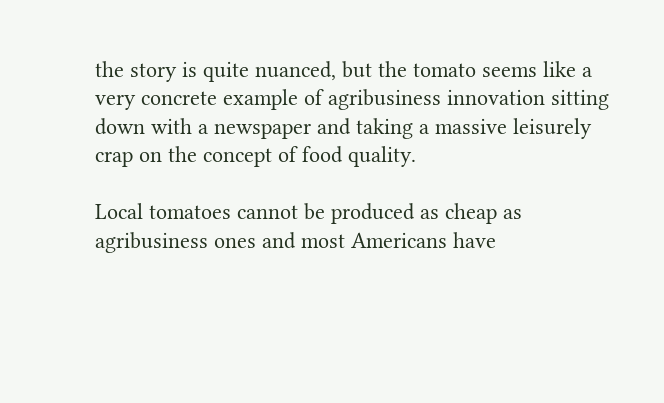the story is quite nuanced, but the tomato seems like a very concrete example of agribusiness innovation sitting down with a newspaper and taking a massive leisurely crap on the concept of food quality.

Local tomatoes cannot be produced as cheap as agribusiness ones and most Americans have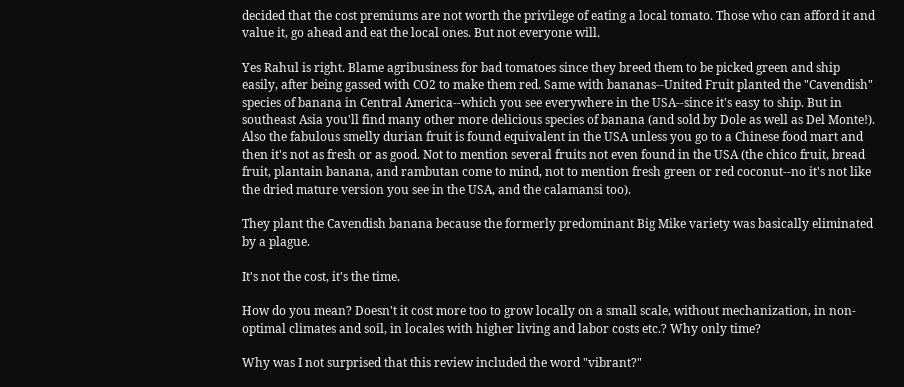decided that the cost premiums are not worth the privilege of eating a local tomato. Those who can afford it and value it, go ahead and eat the local ones. But not everyone will.

Yes Rahul is right. Blame agribusiness for bad tomatoes since they breed them to be picked green and ship easily, after being gassed with CO2 to make them red. Same with bananas--United Fruit planted the "Cavendish" species of banana in Central America--which you see everywhere in the USA--since it's easy to ship. But in southeast Asia you'll find many other more delicious species of banana (and sold by Dole as well as Del Monte!). Also the fabulous smelly durian fruit is found equivalent in the USA unless you go to a Chinese food mart and then it's not as fresh or as good. Not to mention several fruits not even found in the USA (the chico fruit, bread fruit, plantain banana, and rambutan come to mind, not to mention fresh green or red coconut--no it's not like the dried mature version you see in the USA, and the calamansi too).

They plant the Cavendish banana because the formerly predominant Big Mike variety was basically eliminated by a plague.

It's not the cost, it's the time.

How do you mean? Doesn't it cost more too to grow locally on a small scale, without mechanization, in non-optimal climates and soil, in locales with higher living and labor costs etc.? Why only time?

Why was I not surprised that this review included the word "vibrant?"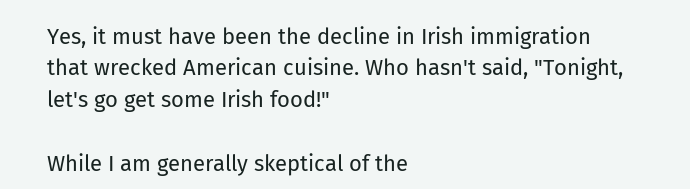Yes, it must have been the decline in Irish immigration that wrecked American cuisine. Who hasn't said, "Tonight, let's go get some Irish food!"

While I am generally skeptical of the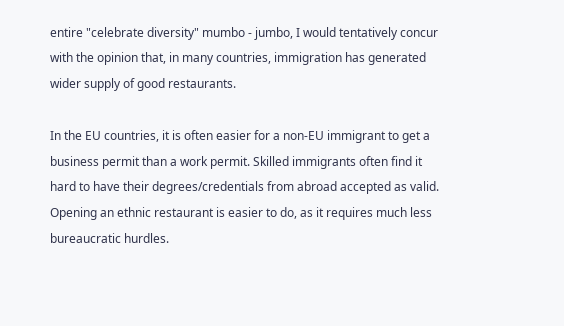entire "celebrate diversity" mumbo - jumbo, I would tentatively concur with the opinion that, in many countries, immigration has generated wider supply of good restaurants.

In the EU countries, it is often easier for a non-EU immigrant to get a business permit than a work permit. Skilled immigrants often find it hard to have their degrees/credentials from abroad accepted as valid. Opening an ethnic restaurant is easier to do, as it requires much less bureaucratic hurdles.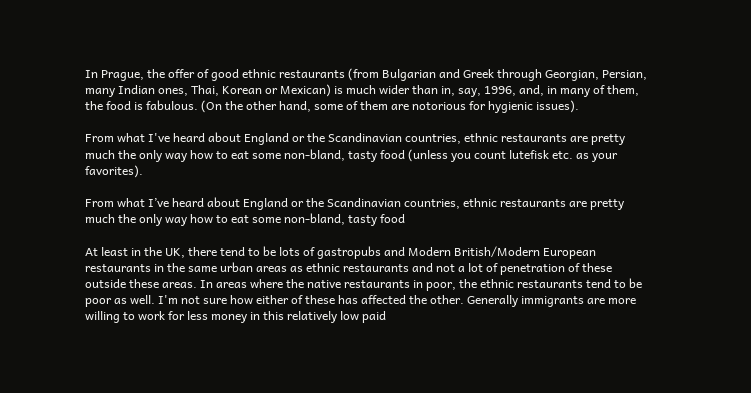In Prague, the offer of good ethnic restaurants (from Bulgarian and Greek through Georgian, Persian, many Indian ones, Thai, Korean or Mexican) is much wider than in, say, 1996, and, in many of them, the food is fabulous. (On the other hand, some of them are notorious for hygienic issues).

From what I've heard about England or the Scandinavian countries, ethnic restaurants are pretty much the only way how to eat some non-bland, tasty food (unless you count lutefisk etc. as your favorites).

From what I’ve heard about England or the Scandinavian countries, ethnic restaurants are pretty much the only way how to eat some non-bland, tasty food

At least in the UK, there tend to be lots of gastropubs and Modern British/Modern European restaurants in the same urban areas as ethnic restaurants and not a lot of penetration of these outside these areas. In areas where the native restaurants in poor, the ethnic restaurants tend to be poor as well. I'm not sure how either of these has affected the other. Generally immigrants are more willing to work for less money in this relatively low paid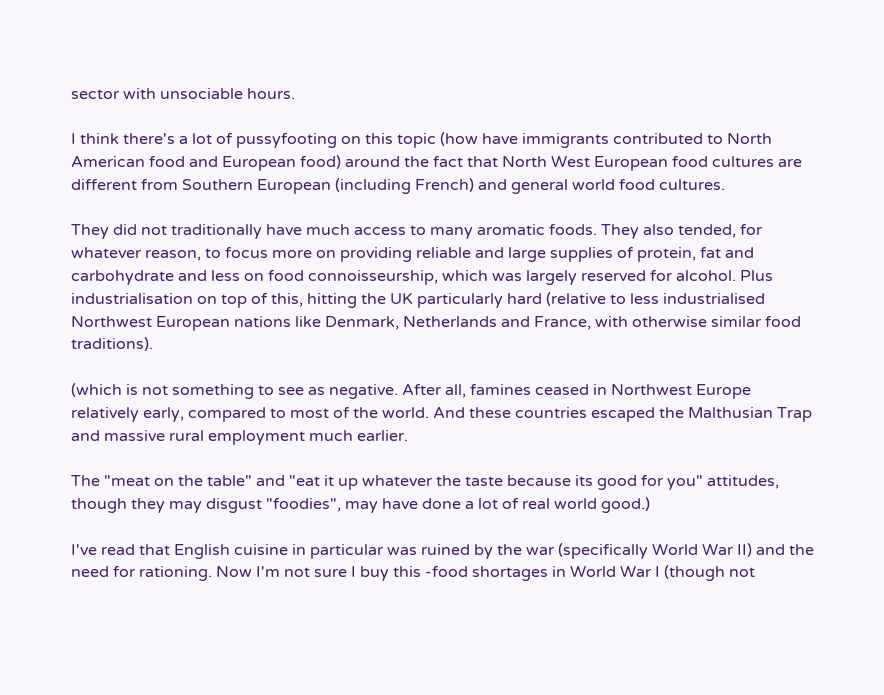sector with unsociable hours.

I think there's a lot of pussyfooting on this topic (how have immigrants contributed to North American food and European food) around the fact that North West European food cultures are different from Southern European (including French) and general world food cultures.

They did not traditionally have much access to many aromatic foods. They also tended, for whatever reason, to focus more on providing reliable and large supplies of protein, fat and carbohydrate and less on food connoisseurship, which was largely reserved for alcohol. Plus industrialisation on top of this, hitting the UK particularly hard (relative to less industrialised Northwest European nations like Denmark, Netherlands and France, with otherwise similar food traditions).

(which is not something to see as negative. After all, famines ceased in Northwest Europe relatively early, compared to most of the world. And these countries escaped the Malthusian Trap and massive rural employment much earlier.

The "meat on the table" and "eat it up whatever the taste because its good for you" attitudes, though they may disgust "foodies", may have done a lot of real world good.)

I've read that English cuisine in particular was ruined by the war (specifically World War II) and the need for rationing. Now I'm not sure I buy this -food shortages in World War I (though not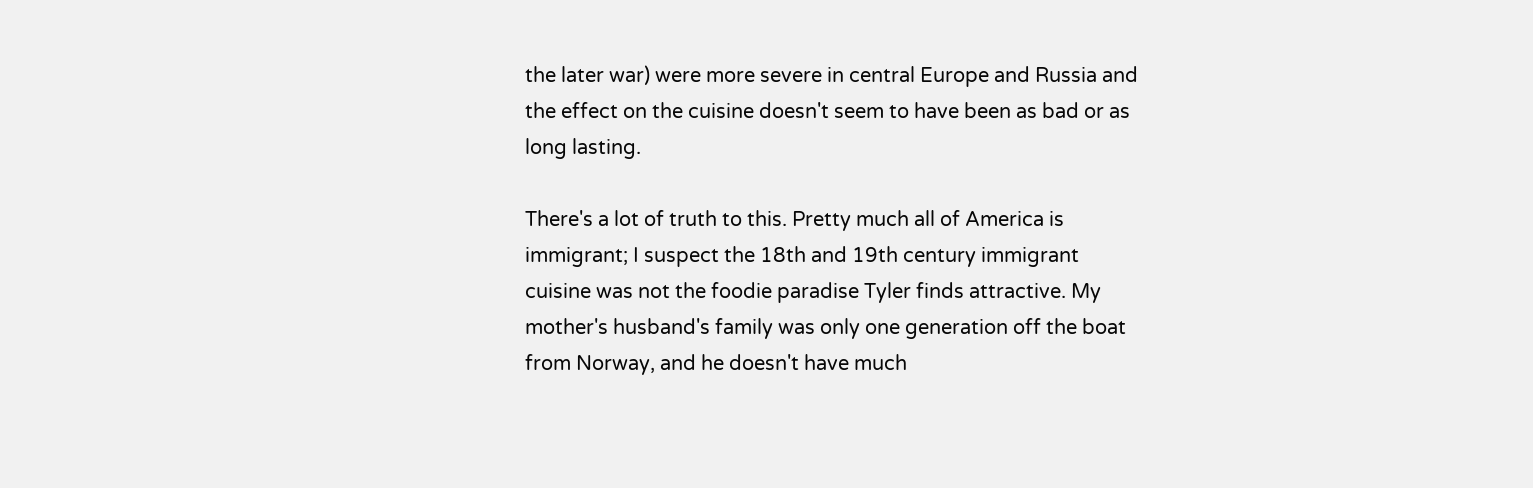the later war) were more severe in central Europe and Russia and the effect on the cuisine doesn't seem to have been as bad or as long lasting.

There's a lot of truth to this. Pretty much all of America is immigrant; I suspect the 18th and 19th century immigrant cuisine was not the foodie paradise Tyler finds attractive. My mother's husband's family was only one generation off the boat from Norway, and he doesn't have much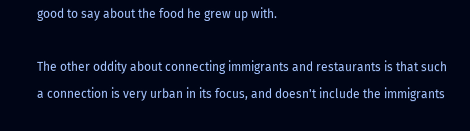good to say about the food he grew up with.

The other oddity about connecting immigrants and restaurants is that such a connection is very urban in its focus, and doesn't include the immigrants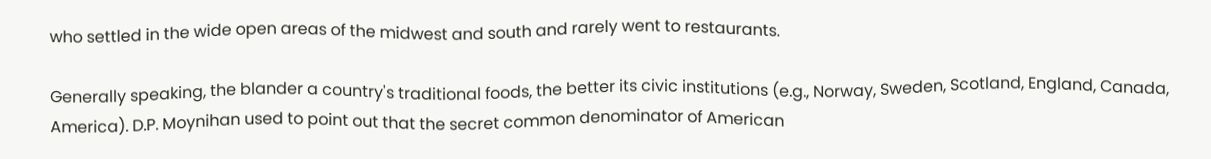who settled in the wide open areas of the midwest and south and rarely went to restaurants.

Generally speaking, the blander a country's traditional foods, the better its civic institutions (e.g., Norway, Sweden, Scotland, England, Canada, America). D.P. Moynihan used to point out that the secret common denominator of American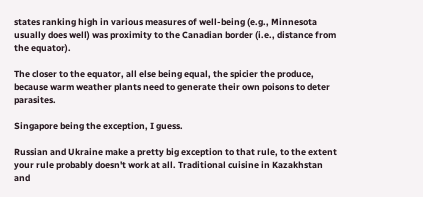states ranking high in various measures of well-being (e.g., Minnesota usually does well) was proximity to the Canadian border (i.e., distance from the equator).

The closer to the equator, all else being equal, the spicier the produce, because warm weather plants need to generate their own poisons to deter parasites.

Singapore being the exception, I guess.

Russian and Ukraine make a pretty big exception to that rule, to the extent your rule probably doesn't work at all. Traditional cuisine in Kazakhstan and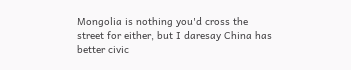Mongolia is nothing you'd cross the street for either, but I daresay China has better civic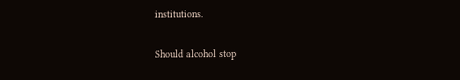institutions.

Should alcohol stop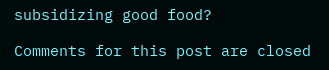subsidizing good food?

Comments for this post are closed